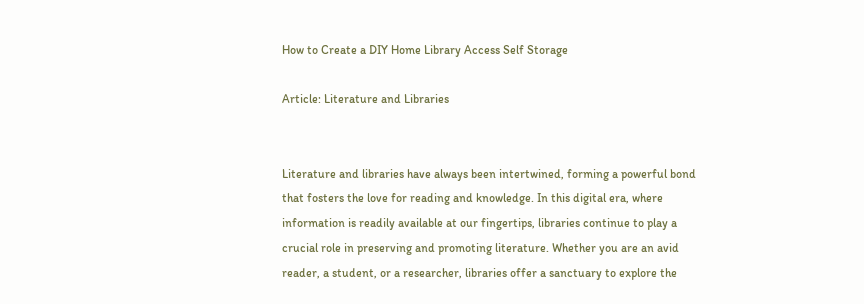How to Create a DIY Home Library Access Self Storage

Article: Literature and Libraries


Literature and libraries have always been intertwined, forming a powerful bond that fosters the love for reading and knowledge. In this digital era, where information is readily available at our fingertips, libraries continue to play a crucial role in preserving and promoting literature. Whether you are an avid reader, a student, or a researcher, libraries offer a sanctuary to explore the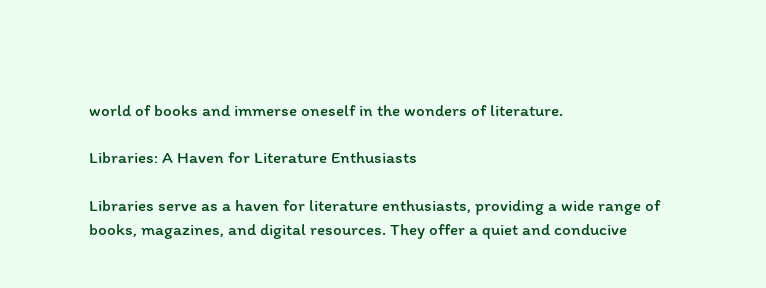world of books and immerse oneself in the wonders of literature.

Libraries: A Haven for Literature Enthusiasts

Libraries serve as a haven for literature enthusiasts, providing a wide range of books, magazines, and digital resources. They offer a quiet and conducive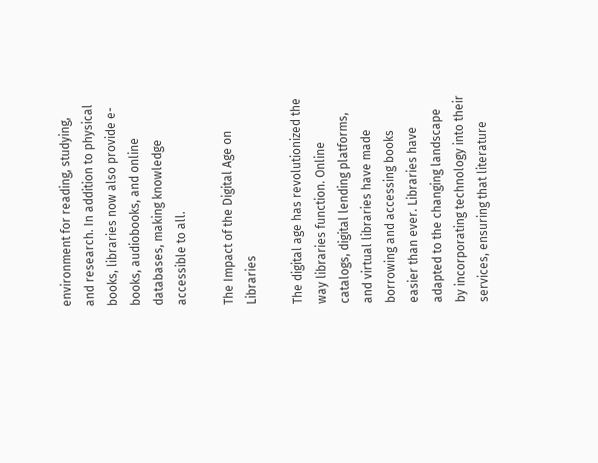environment for reading, studying, and research. In addition to physical books, libraries now also provide e-books, audiobooks, and online databases, making knowledge accessible to all.

The Impact of the Digital Age on Libraries

The digital age has revolutionized the way libraries function. Online catalogs, digital lending platforms, and virtual libraries have made borrowing and accessing books easier than ever. Libraries have adapted to the changing landscape by incorporating technology into their services, ensuring that literature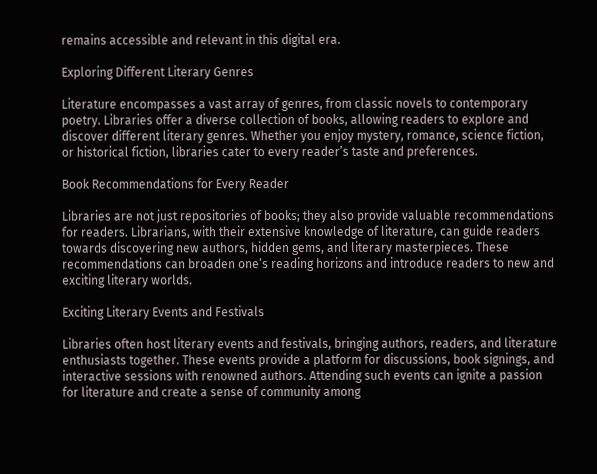remains accessible and relevant in this digital era.

Exploring Different Literary Genres

Literature encompasses a vast array of genres, from classic novels to contemporary poetry. Libraries offer a diverse collection of books, allowing readers to explore and discover different literary genres. Whether you enjoy mystery, romance, science fiction, or historical fiction, libraries cater to every reader’s taste and preferences.

Book Recommendations for Every Reader

Libraries are not just repositories of books; they also provide valuable recommendations for readers. Librarians, with their extensive knowledge of literature, can guide readers towards discovering new authors, hidden gems, and literary masterpieces. These recommendations can broaden one’s reading horizons and introduce readers to new and exciting literary worlds.

Exciting Literary Events and Festivals

Libraries often host literary events and festivals, bringing authors, readers, and literature enthusiasts together. These events provide a platform for discussions, book signings, and interactive sessions with renowned authors. Attending such events can ignite a passion for literature and create a sense of community among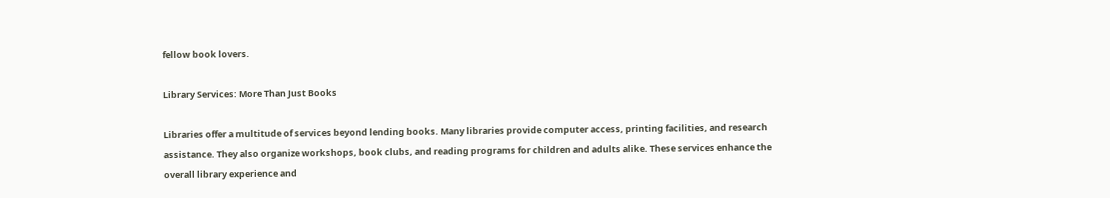fellow book lovers.

Library Services: More Than Just Books

Libraries offer a multitude of services beyond lending books. Many libraries provide computer access, printing facilities, and research assistance. They also organize workshops, book clubs, and reading programs for children and adults alike. These services enhance the overall library experience and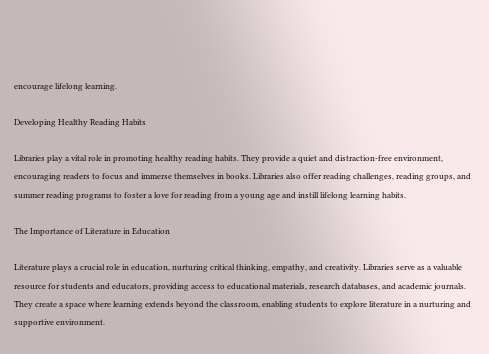encourage lifelong learning.

Developing Healthy Reading Habits

Libraries play a vital role in promoting healthy reading habits. They provide a quiet and distraction-free environment, encouraging readers to focus and immerse themselves in books. Libraries also offer reading challenges, reading groups, and summer reading programs to foster a love for reading from a young age and instill lifelong learning habits.

The Importance of Literature in Education

Literature plays a crucial role in education, nurturing critical thinking, empathy, and creativity. Libraries serve as a valuable resource for students and educators, providing access to educational materials, research databases, and academic journals. They create a space where learning extends beyond the classroom, enabling students to explore literature in a nurturing and supportive environment.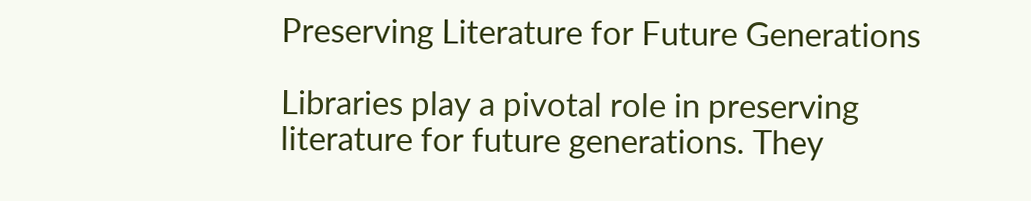Preserving Literature for Future Generations

Libraries play a pivotal role in preserving literature for future generations. They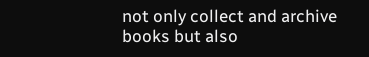not only collect and archive books but also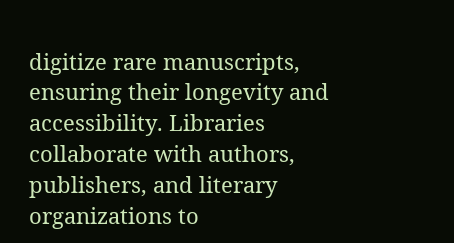digitize rare manuscripts, ensuring their longevity and accessibility. Libraries collaborate with authors, publishers, and literary organizations to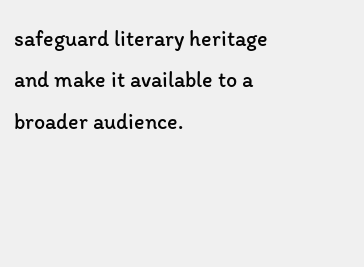safeguard literary heritage and make it available to a broader audience.